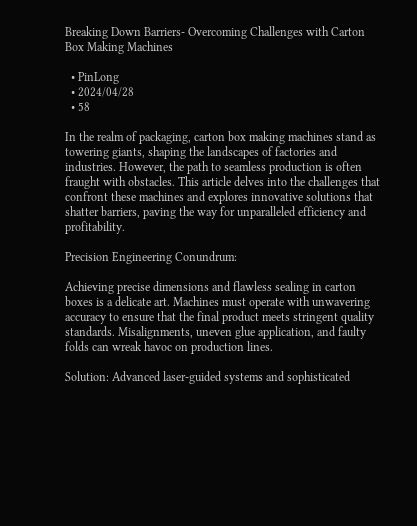Breaking Down Barriers- Overcoming Challenges with Carton Box Making Machines

  • PinLong
  • 2024/04/28
  • 58

In the realm of packaging, carton box making machines stand as towering giants, shaping the landscapes of factories and industries. However, the path to seamless production is often fraught with obstacles. This article delves into the challenges that confront these machines and explores innovative solutions that shatter barriers, paving the way for unparalleled efficiency and profitability.

Precision Engineering Conundrum:

Achieving precise dimensions and flawless sealing in carton boxes is a delicate art. Machines must operate with unwavering accuracy to ensure that the final product meets stringent quality standards. Misalignments, uneven glue application, and faulty folds can wreak havoc on production lines.

Solution: Advanced laser-guided systems and sophisticated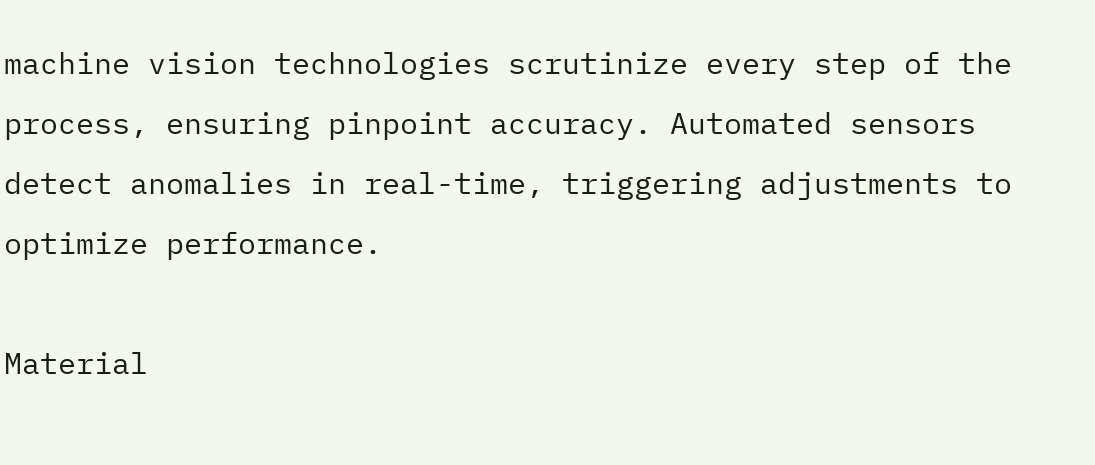machine vision technologies scrutinize every step of the process, ensuring pinpoint accuracy. Automated sensors detect anomalies in real-time, triggering adjustments to optimize performance.

Material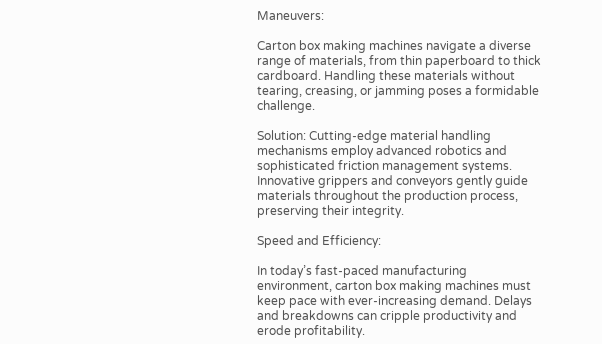Maneuvers:

Carton box making machines navigate a diverse range of materials, from thin paperboard to thick cardboard. Handling these materials without tearing, creasing, or jamming poses a formidable challenge.

Solution: Cutting-edge material handling mechanisms employ advanced robotics and sophisticated friction management systems. Innovative grippers and conveyors gently guide materials throughout the production process, preserving their integrity.

Speed and Efficiency:

In today’s fast-paced manufacturing environment, carton box making machines must keep pace with ever-increasing demand. Delays and breakdowns can cripple productivity and erode profitability.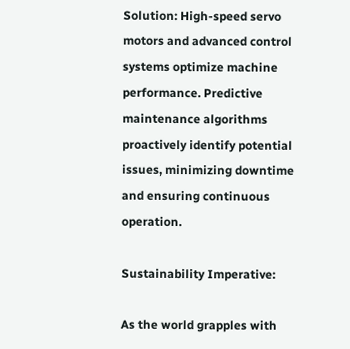Solution: High-speed servo motors and advanced control systems optimize machine performance. Predictive maintenance algorithms proactively identify potential issues, minimizing downtime and ensuring continuous operation.

Sustainability Imperative:

As the world grapples with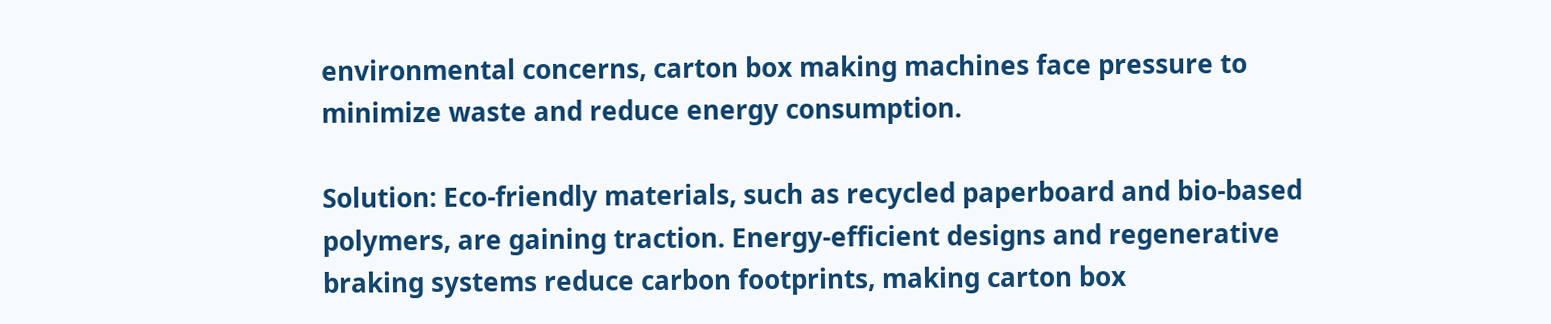environmental concerns, carton box making machines face pressure to minimize waste and reduce energy consumption.

Solution: Eco-friendly materials, such as recycled paperboard and bio-based polymers, are gaining traction. Energy-efficient designs and regenerative braking systems reduce carbon footprints, making carton box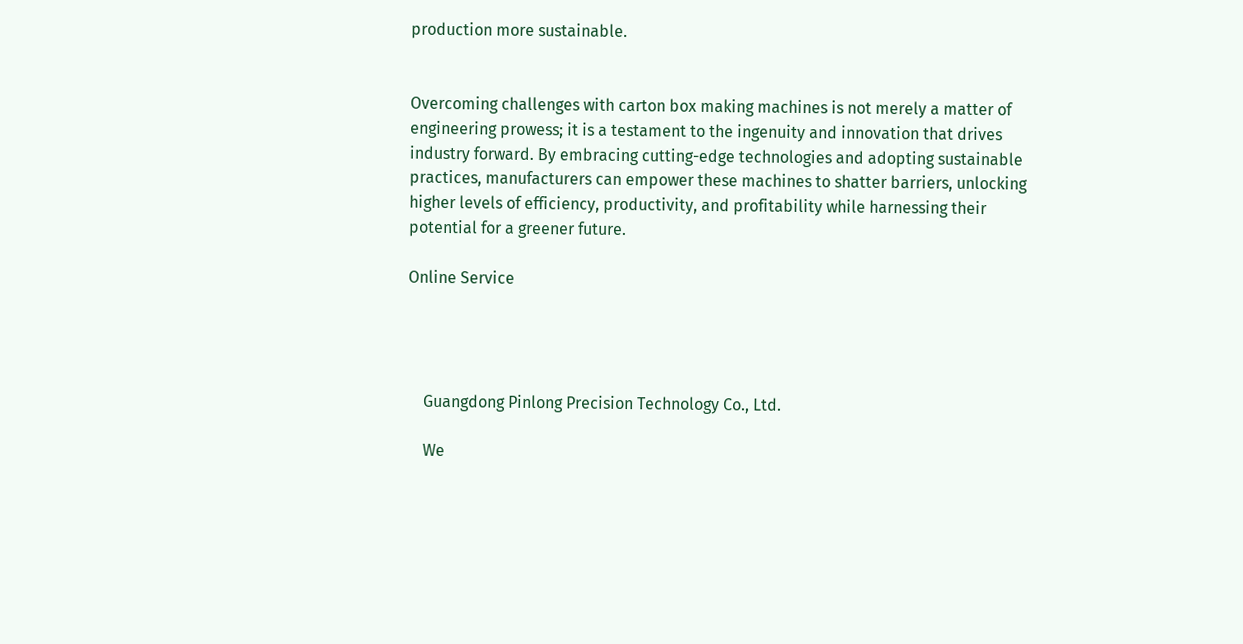production more sustainable.


Overcoming challenges with carton box making machines is not merely a matter of engineering prowess; it is a testament to the ingenuity and innovation that drives industry forward. By embracing cutting-edge technologies and adopting sustainable practices, manufacturers can empower these machines to shatter barriers, unlocking higher levels of efficiency, productivity, and profitability while harnessing their potential for a greener future.

Online Service




    Guangdong Pinlong Precision Technology Co., Ltd.

    We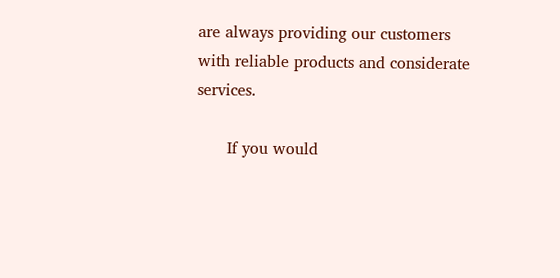are always providing our customers with reliable products and considerate services.

      If you would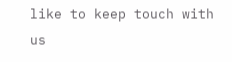like to keep touch with us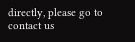directly, please go to contact us